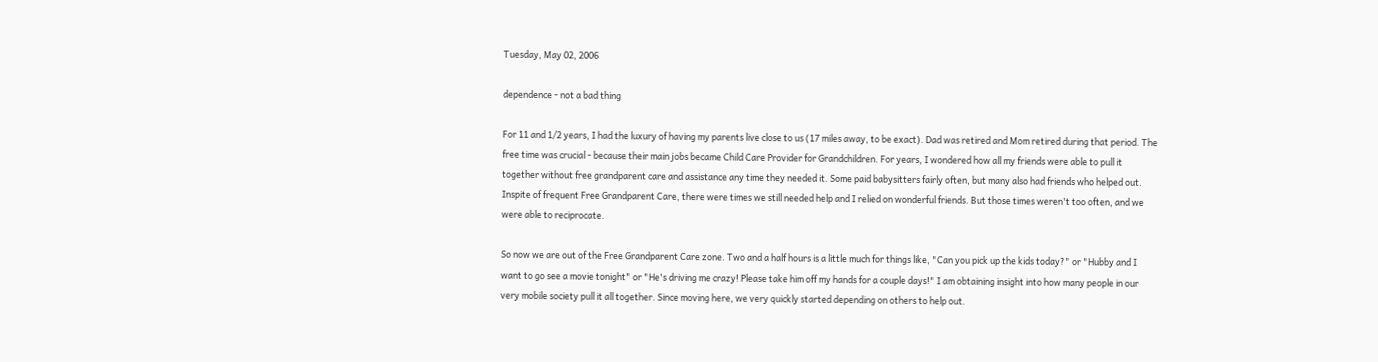Tuesday, May 02, 2006

dependence - not a bad thing

For 11 and 1/2 years, I had the luxury of having my parents live close to us (17 miles away, to be exact). Dad was retired and Mom retired during that period. The free time was crucial - because their main jobs became Child Care Provider for Grandchildren. For years, I wondered how all my friends were able to pull it together without free grandparent care and assistance any time they needed it. Some paid babysitters fairly often, but many also had friends who helped out. Inspite of frequent Free Grandparent Care, there were times we still needed help and I relied on wonderful friends. But those times weren't too often, and we were able to reciprocate.

So now we are out of the Free Grandparent Care zone. Two and a half hours is a little much for things like, "Can you pick up the kids today?" or "Hubby and I want to go see a movie tonight" or "He's driving me crazy! Please take him off my hands for a couple days!" I am obtaining insight into how many people in our very mobile society pull it all together. Since moving here, we very quickly started depending on others to help out.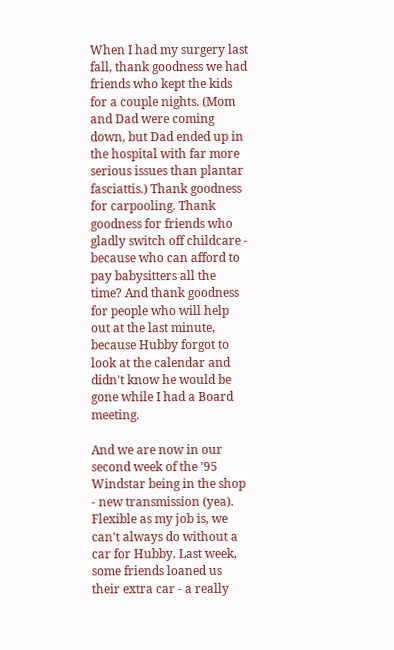When I had my surgery last fall, thank goodness we had friends who kept the kids for a couple nights. (Mom and Dad were coming down, but Dad ended up in the hospital with far more serious issues than plantar fasciattis.) Thank goodness for carpooling. Thank goodness for friends who gladly switch off childcare - because who can afford to pay babysitters all the time? And thank goodness for people who will help out at the last minute, because Hubby forgot to look at the calendar and didn't know he would be gone while I had a Board meeting.

And we are now in our second week of the '95 Windstar being in the shop - new transmission (yea). Flexible as my job is, we can't always do without a car for Hubby. Last week, some friends loaned us their extra car - a really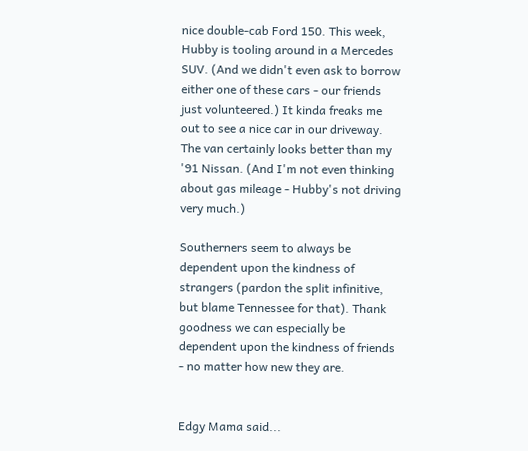nice double-cab Ford 150. This week, Hubby is tooling around in a Mercedes SUV. (And we didn't even ask to borrow either one of these cars - our friends just volunteered.) It kinda freaks me out to see a nice car in our driveway. The van certainly looks better than my '91 Nissan. (And I'm not even thinking about gas mileage - Hubby's not driving very much.)

Southerners seem to always be dependent upon the kindness of strangers (pardon the split infinitive, but blame Tennessee for that). Thank goodness we can especially be dependent upon the kindness of friends - no matter how new they are.


Edgy Mama said...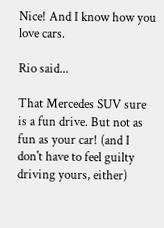Nice! And I know how you love cars.

Rio said...

That Mercedes SUV sure is a fun drive. But not as fun as your car! (and I don't have to feel guilty driving yours, either)